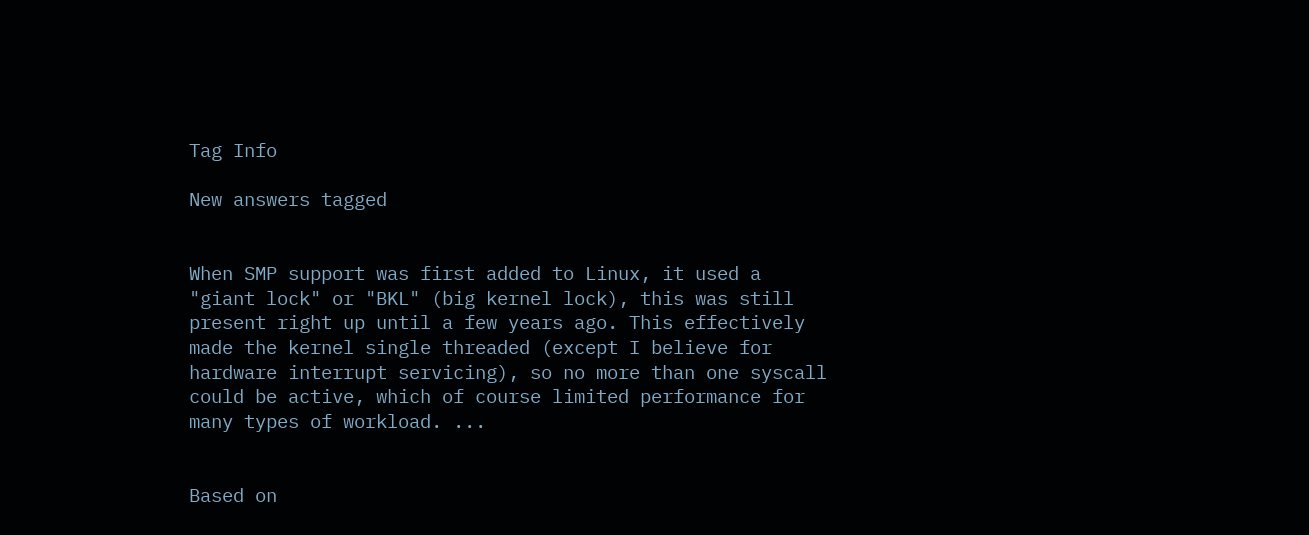Tag Info

New answers tagged


When SMP support was first added to Linux, it used a "giant lock" or "BKL" (big kernel lock), this was still present right up until a few years ago. This effectively made the kernel single threaded (except I believe for hardware interrupt servicing), so no more than one syscall could be active, which of course limited performance for many types of workload. ...


Based on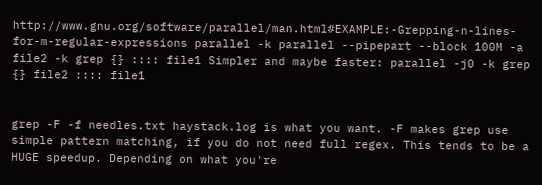http://www.gnu.org/software/parallel/man.html#EXAMPLE:-Grepping-n-lines-for-m-regular-expressions parallel -k parallel --pipepart --block 100M -a file2 -k grep {} :::: file1 Simpler and maybe faster: parallel -j0 -k grep {} file2 :::: file1


grep -F -f needles.txt haystack.log is what you want. -F makes grep use simple pattern matching, if you do not need full regex. This tends to be a HUGE speedup. Depending on what you're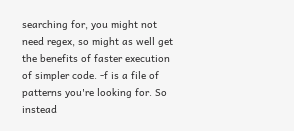searching for, you might not need regex, so might as well get the benefits of faster execution of simpler code. -f is a file of patterns you're looking for. So instead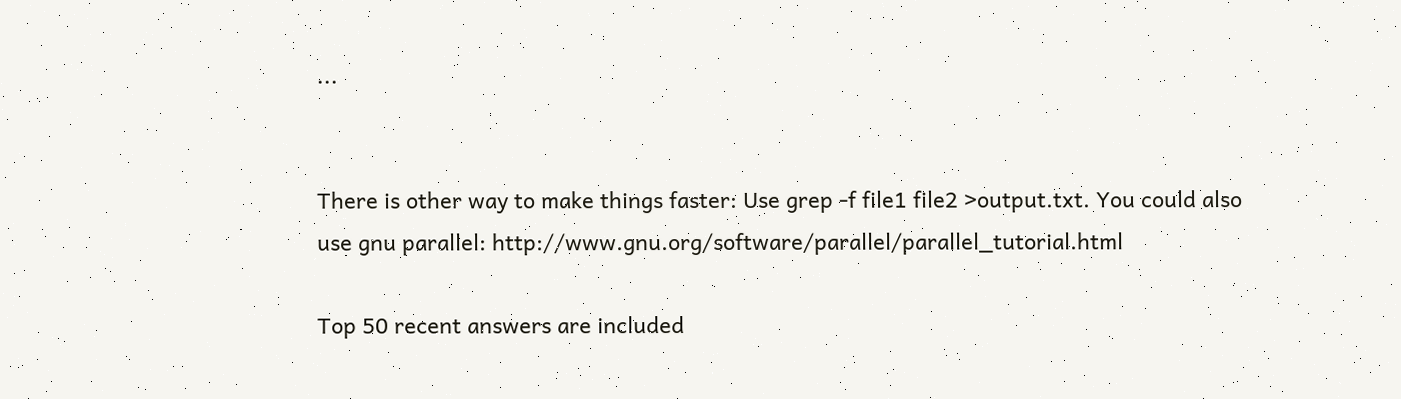...


There is other way to make things faster: Use grep -f file1 file2 >output.txt. You could also use gnu parallel: http://www.gnu.org/software/parallel/parallel_tutorial.html

Top 50 recent answers are included